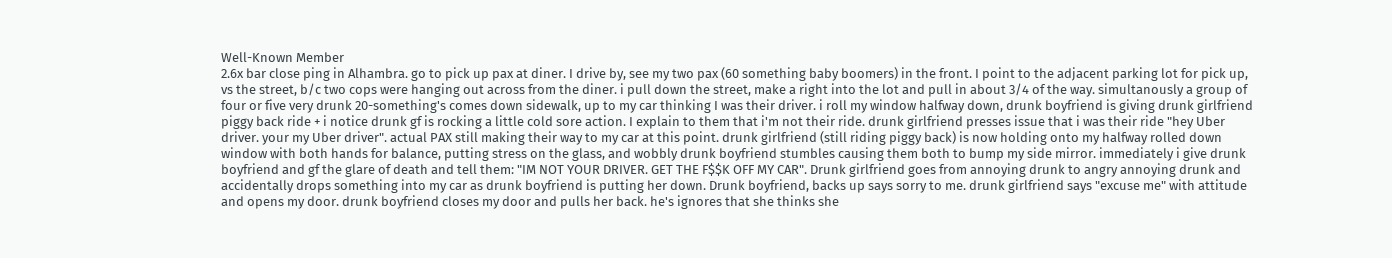Well-Known Member
2.6x bar close ping in Alhambra. go to pick up pax at diner. I drive by, see my two pax (60 something baby boomers) in the front. I point to the adjacent parking lot for pick up, vs the street, b/c two cops were hanging out across from the diner. i pull down the street, make a right into the lot and pull in about 3/4 of the way. simultanously a group of four or five very drunk 20-something's comes down sidewalk, up to my car thinking I was their driver. i roll my window halfway down, drunk boyfriend is giving drunk girlfriend piggy back ride + i notice drunk gf is rocking a little cold sore action. I explain to them that i'm not their ride. drunk girlfriend presses issue that i was their ride "hey Uber driver. your my Uber driver". actual PAX still making their way to my car at this point. drunk girlfriend (still riding piggy back) is now holding onto my halfway rolled down window with both hands for balance, putting stress on the glass, and wobbly drunk boyfriend stumbles causing them both to bump my side mirror. immediately i give drunk boyfriend and gf the glare of death and tell them: "IM NOT YOUR DRIVER. GET THE F$$K OFF MY CAR". Drunk girlfriend goes from annoying drunk to angry annoying drunk and accidentally drops something into my car as drunk boyfriend is putting her down. Drunk boyfriend, backs up says sorry to me. drunk girlfriend says "excuse me" with attitude and opens my door. drunk boyfriend closes my door and pulls her back. he's ignores that she thinks she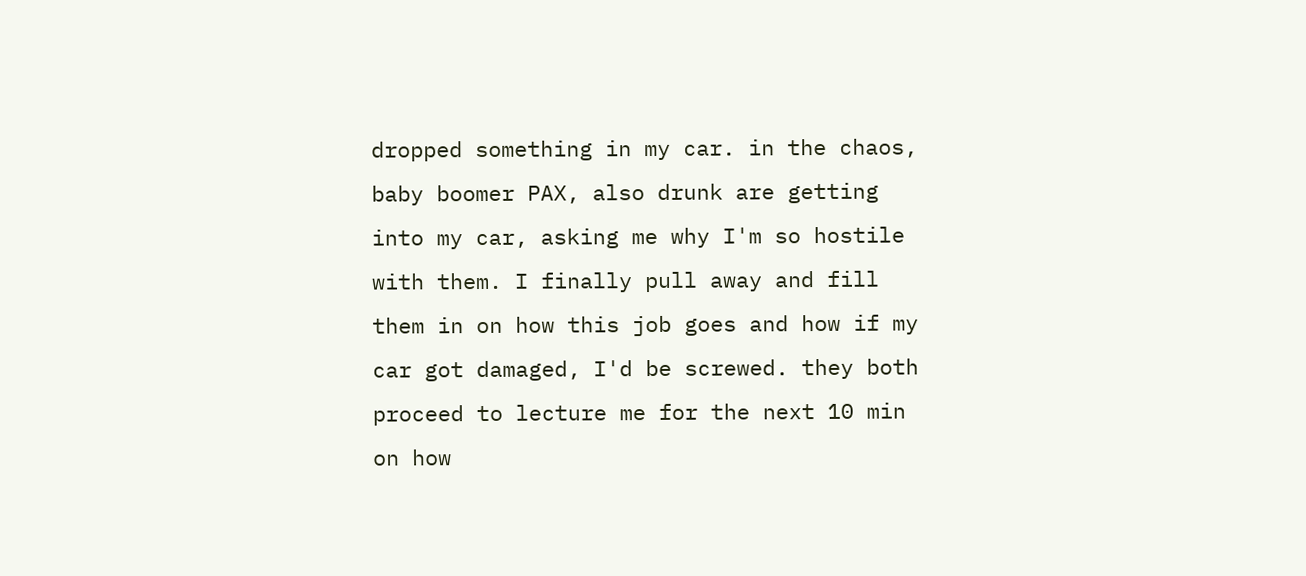dropped something in my car. in the chaos, baby boomer PAX, also drunk are getting into my car, asking me why I'm so hostile with them. I finally pull away and fill them in on how this job goes and how if my car got damaged, I'd be screwed. they both proceed to lecture me for the next 10 min on how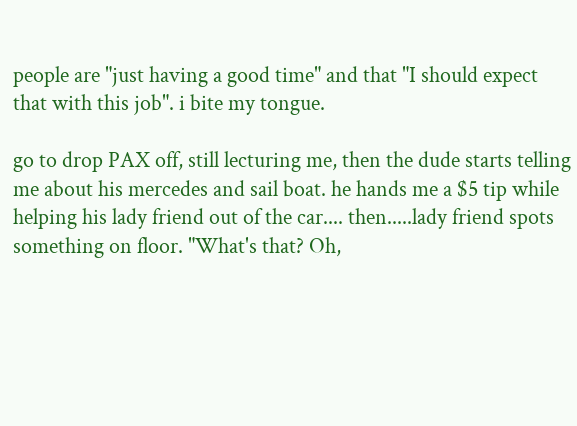people are "just having a good time" and that "I should expect that with this job". i bite my tongue.

go to drop PAX off, still lecturing me, then the dude starts telling me about his mercedes and sail boat. he hands me a $5 tip while helping his lady friend out of the car.... then.....lady friend spots something on floor. "What's that? Oh,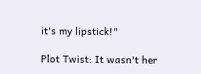it's my lipstick!"

Plot Twist: It wasn't her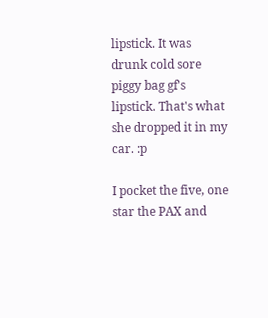lipstick. It was drunk cold sore piggy bag gf's lipstick. That's what she dropped it in my car. :p

I pocket the five, one star the PAX and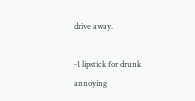drive away.

-1 lipstick for drunk annoying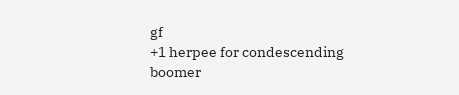gf
+1 herpee for condescending boomer